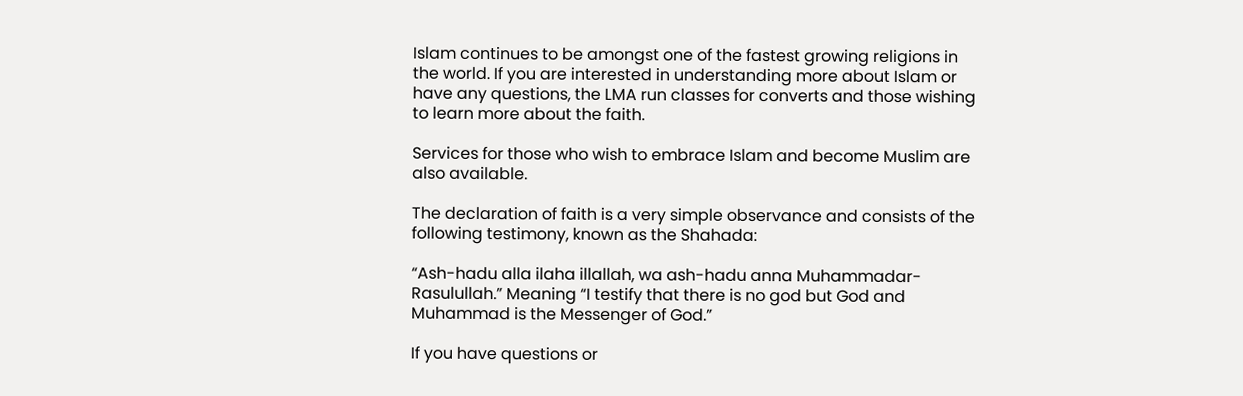Islam continues to be amongst one of the fastest growing religions in the world. If you are interested in understanding more about Islam or have any questions, the LMA run classes for converts and those wishing to learn more about the faith.

Services for those who wish to embrace Islam and become Muslim are also available.

The declaration of faith is a very simple observance and consists of the following testimony, known as the Shahada:

“Ash-hadu alla ilaha illallah, wa ash-hadu anna Muhammadar-Rasulullah.” Meaning “I testify that there is no god but God and Muhammad is the Messenger of God.”

If you have questions or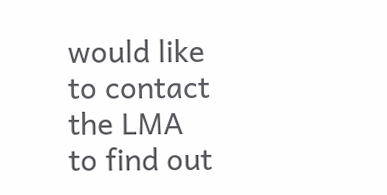would like to contact the LMA
to find out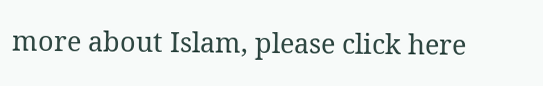more about Islam, please click here